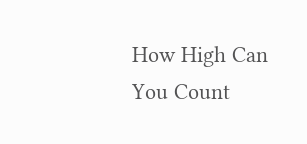How High Can You Count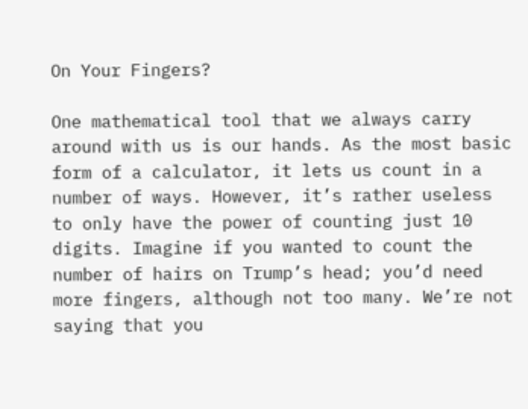On Your Fingers?

One mathematical tool that we always carry around with us is our hands. As the most basic form of a calculator, it lets us count in a number of ways. However, it’s rather useless to only have the power of counting just 10 digits. Imagine if you wanted to count the number of hairs on Trump’s head; you’d need more fingers, although not too many. We’re not saying that you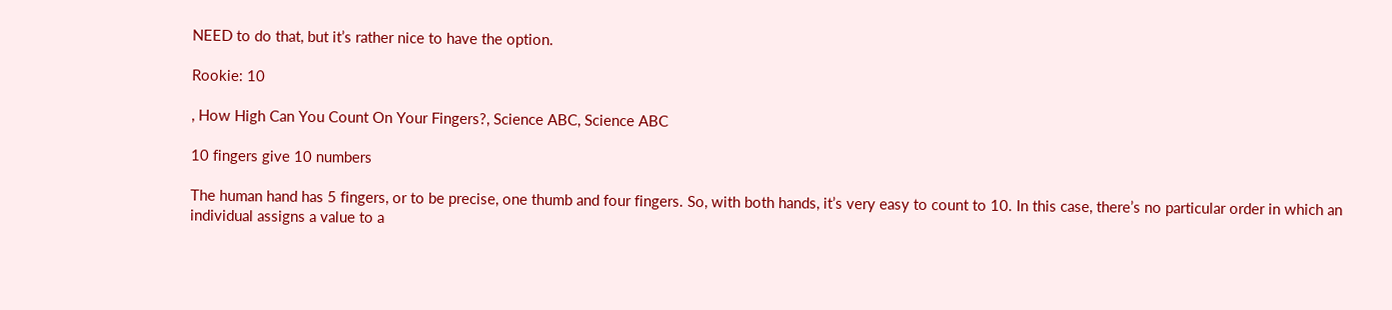NEED to do that, but it’s rather nice to have the option.

Rookie: 10

, How High Can You Count On Your Fingers?, Science ABC, Science ABC

10 fingers give 10 numbers

The human hand has 5 fingers, or to be precise, one thumb and four fingers. So, with both hands, it’s very easy to count to 10. In this case, there’s no particular order in which an individual assigns a value to a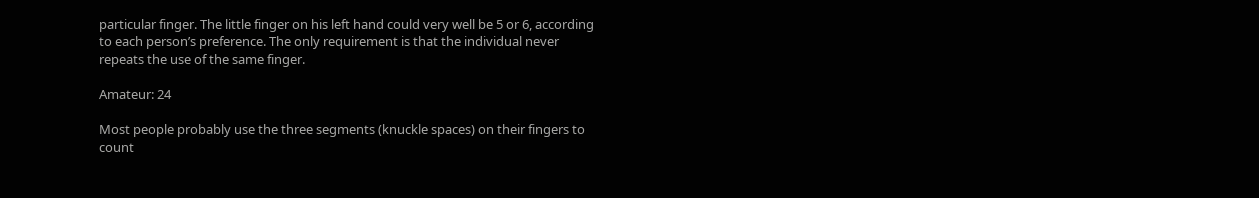particular finger. The little finger on his left hand could very well be 5 or 6, according to each person’s preference. The only requirement is that the individual never repeats the use of the same finger.

Amateur: 24

Most people probably use the three segments (knuckle spaces) on their fingers to count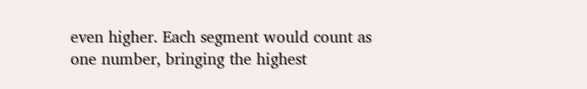even higher. Each segment would count as one number, bringing the highest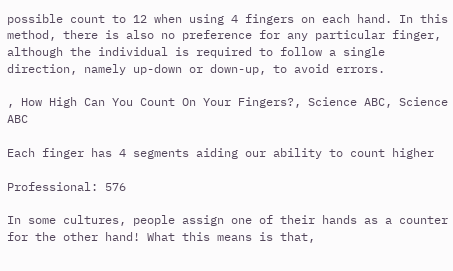possible count to 12 when using 4 fingers on each hand. In this method, there is also no preference for any particular finger, although the individual is required to follow a single direction, namely up-down or down-up, to avoid errors.

, How High Can You Count On Your Fingers?, Science ABC, Science ABC

Each finger has 4 segments aiding our ability to count higher

Professional: 576

In some cultures, people assign one of their hands as a counter for the other hand! What this means is that,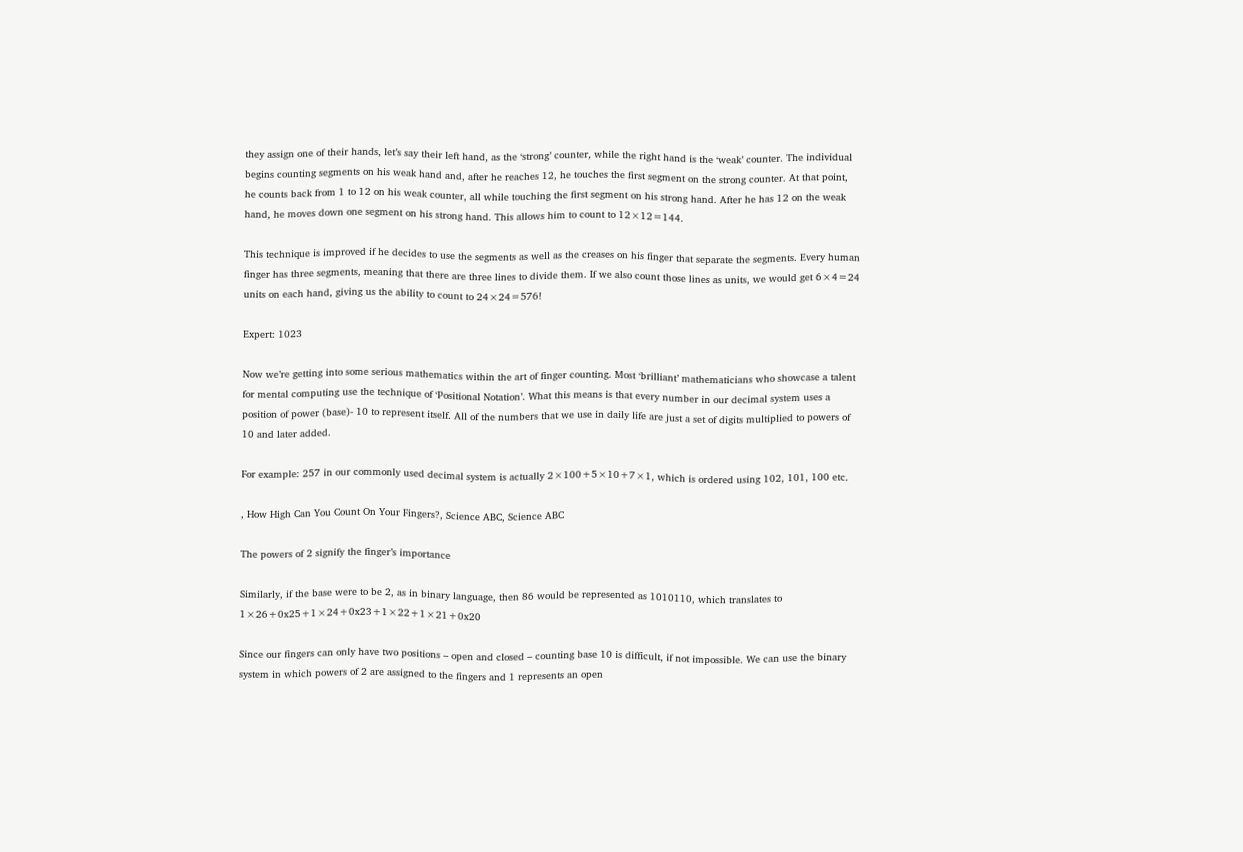they assign one of their hands, let’s say their left hand, as the ‘strong’ counter, while the right hand is the ‘weak’ counter. The individual begins counting segments on his weak hand and, after he reaches 12, he touches the first segment on the strong counter. At that point, he counts back from 1 to 12 on his weak counter, all while touching the first segment on his strong hand. After he has 12 on the weak hand, he moves down one segment on his strong hand. This allows him to count to 12×12=144.

This technique is improved if he decides to use the segments as well as the creases on his finger that separate the segments. Every human finger has three segments, meaning that there are three lines to divide them. If we also count those lines as units, we would get 6×4=24 units on each hand, giving us the ability to count to 24×24=576!

Expert: 1023

Now we’re getting into some serious mathematics within the art of finger counting. Most ‘brilliant’ mathematicians who showcase a talent for mental computing use the technique of ‘Positional Notation’. What this means is that every number in our decimal system uses a position of power (base)- 10 to represent itself. All of the numbers that we use in daily life are just a set of digits multiplied to powers of 10 and later added.

For example: 257 in our commonly used decimal system is actually 2×100+5×10+7×1, which is ordered using 102, 101, 100 etc.

, How High Can You Count On Your Fingers?, Science ABC, Science ABC

The powers of 2 signify the finger’s importance

Similarly, if the base were to be 2, as in binary language, then 86 would be represented as 1010110, which translates to 1×26+0x25+1×24+0x23+1×22+1×21+0x20

Since our fingers can only have two positions – open and closed – counting base 10 is difficult, if not impossible. We can use the binary system in which powers of 2 are assigned to the fingers and 1 represents an open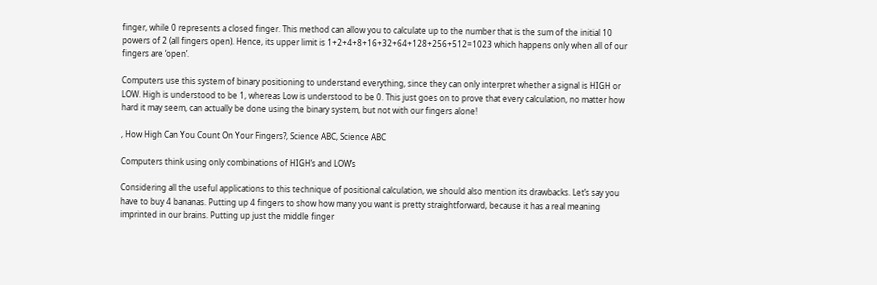finger, while 0 represents a closed finger. This method can allow you to calculate up to the number that is the sum of the initial 10 powers of 2 (all fingers open). Hence, its upper limit is 1+2+4+8+16+32+64+128+256+512=1023 which happens only when all of our fingers are ‘open’.

Computers use this system of binary positioning to understand everything, since they can only interpret whether a signal is HIGH or LOW. High is understood to be 1, whereas Low is understood to be 0. This just goes on to prove that every calculation, no matter how hard it may seem, can actually be done using the binary system, but not with our fingers alone!

, How High Can You Count On Your Fingers?, Science ABC, Science ABC

Computers think using only combinations of HIGH’s and LOW’s

Considering all the useful applications to this technique of positional calculation, we should also mention its drawbacks. Let’s say you have to buy 4 bananas. Putting up 4 fingers to show how many you want is pretty straightforward, because it has a real meaning imprinted in our brains. Putting up just the middle finger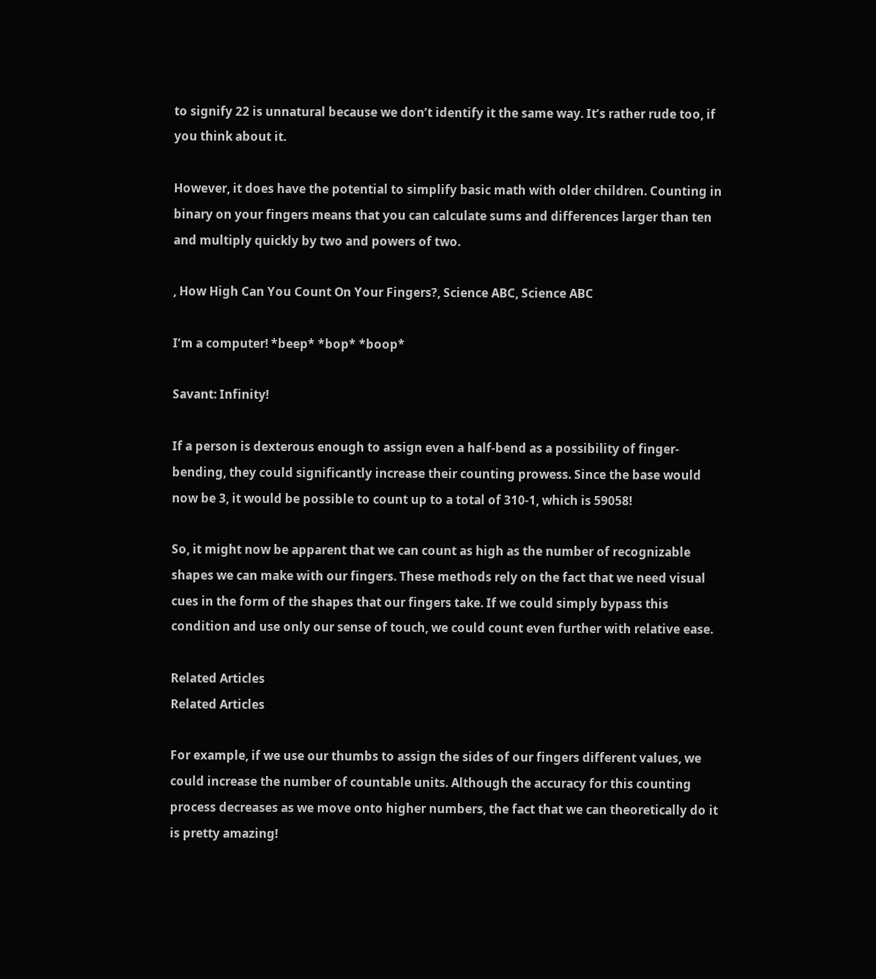to signify 22 is unnatural because we don’t identify it the same way. It’s rather rude too, if you think about it.

However, it does have the potential to simplify basic math with older children. Counting in binary on your fingers means that you can calculate sums and differences larger than ten and multiply quickly by two and powers of two.

, How High Can You Count On Your Fingers?, Science ABC, Science ABC

I’m a computer! *beep* *bop* *boop*

Savant: Infinity!

If a person is dexterous enough to assign even a half-bend as a possibility of finger-bending, they could significantly increase their counting prowess. Since the base would now be 3, it would be possible to count up to a total of 310-1, which is 59058!

So, it might now be apparent that we can count as high as the number of recognizable shapes we can make with our fingers. These methods rely on the fact that we need visual cues in the form of the shapes that our fingers take. If we could simply bypass this condition and use only our sense of touch, we could count even further with relative ease.

Related Articles
Related Articles

For example, if we use our thumbs to assign the sides of our fingers different values, we could increase the number of countable units. Although the accuracy for this counting process decreases as we move onto higher numbers, the fact that we can theoretically do it is pretty amazing!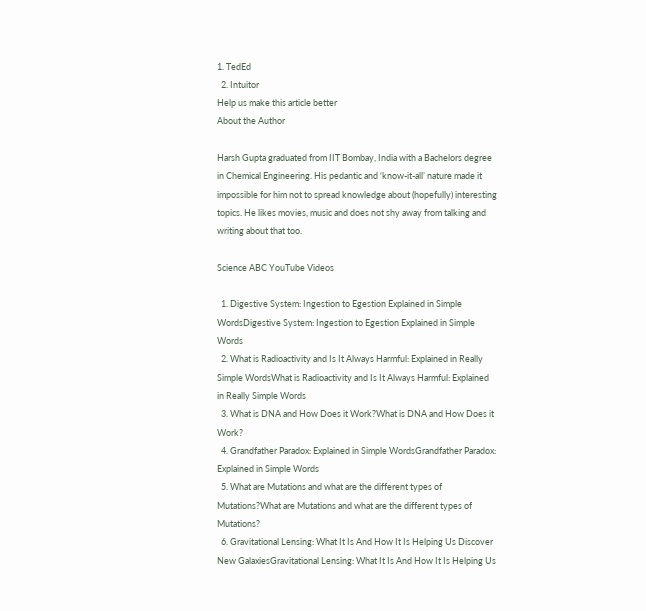1. TedEd
  2. Intuitor
Help us make this article better
About the Author

Harsh Gupta graduated from IIT Bombay, India with a Bachelors degree in Chemical Engineering. His pedantic and ‘know-it-all’ nature made it impossible for him not to spread knowledge about (hopefully) interesting topics. He likes movies, music and does not shy away from talking and writing about that too.

Science ABC YouTube Videos

  1. Digestive System: Ingestion to Egestion Explained in Simple WordsDigestive System: Ingestion to Egestion Explained in Simple Words
  2. What is Radioactivity and Is It Always Harmful: Explained in Really Simple WordsWhat is Radioactivity and Is It Always Harmful: Explained in Really Simple Words
  3. What is DNA and How Does it Work?What is DNA and How Does it Work?
  4. Grandfather Paradox: Explained in Simple WordsGrandfather Paradox: Explained in Simple Words
  5. What are Mutations and what are the different types of Mutations?What are Mutations and what are the different types of Mutations?
  6. Gravitational Lensing: What It Is And How It Is Helping Us Discover New GalaxiesGravitational Lensing: What It Is And How It Is Helping Us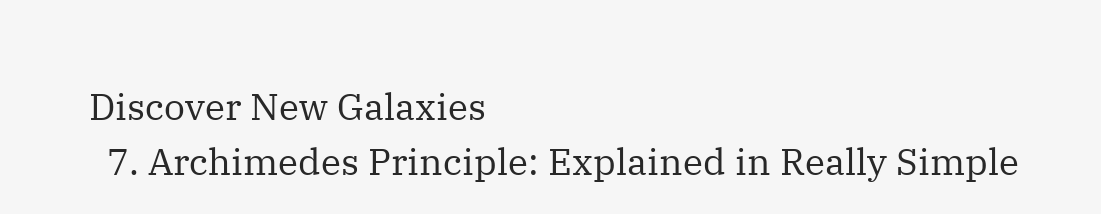Discover New Galaxies
  7. Archimedes Principle: Explained in Really Simple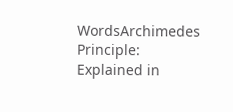WordsArchimedes Principle: Explained in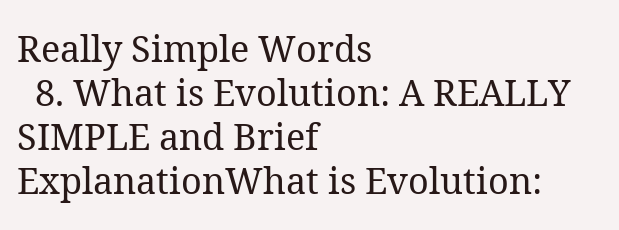Really Simple Words
  8. What is Evolution: A REALLY SIMPLE and Brief ExplanationWhat is Evolution: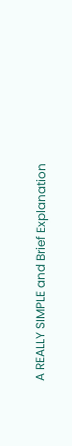A REALLY SIMPLE and Brief Explanation